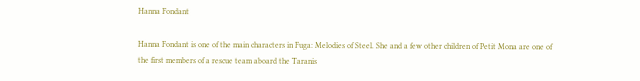Hanna Fondant

Hanna Fondant is one of the main characters in Fuga: Melodies of Steel. She and a few other children of Petit Mona are one of the first members of a rescue team aboard the Taranis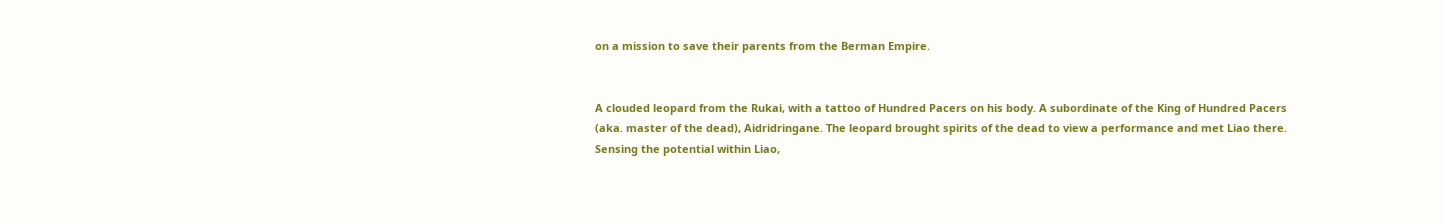on a mission to save their parents from the Berman Empire.


A clouded leopard from the Rukai, with a tattoo of Hundred Pacers on his body. A subordinate of the King of Hundred Pacers (aka. master of the dead), Aidridringane. The leopard brought spirits of the dead to view a performance and met Liao there. Sensing the potential within Liao,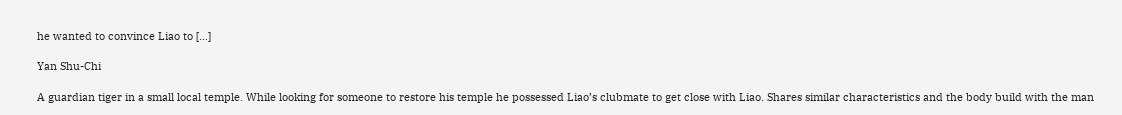he wanted to convince Liao to […]

Yan Shu-Chi

A guardian tiger in a small local temple. While looking for someone to restore his temple he possessed Liao’s clubmate to get close with Liao. Shares similar characteristics and the body build with the man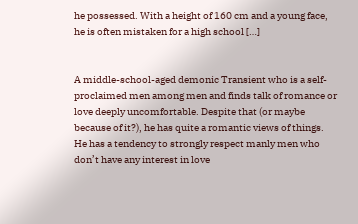he possessed. With a height of 160 cm and a young face, he is often mistaken for a high school […]


A middle-school-aged demonic Transient who is a self-proclaimed men among men and finds talk of romance or love deeply uncomfortable. Despite that (or maybe because of it?), he has quite a romantic views of things. He has a tendency to strongly respect manly men who don’t have any interest in love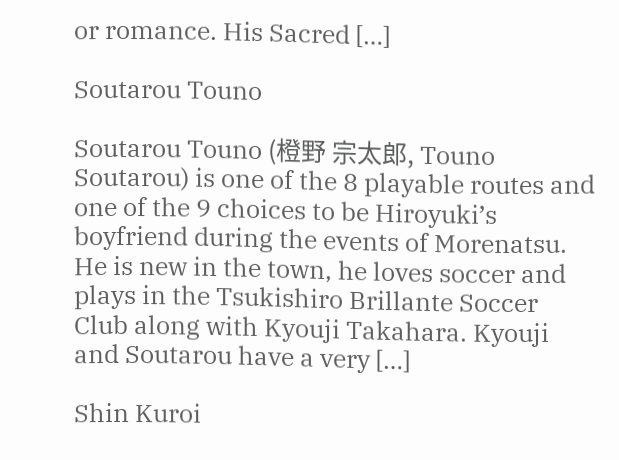or romance. His Sacred […]

Soutarou Touno

Soutarou Touno (橙野 宗太郎, Touno Soutarou) is one of the 8 playable routes and one of the 9 choices to be Hiroyuki’s boyfriend during the events of Morenatsu. He is new in the town, he loves soccer and plays in the Tsukishiro Brillante Soccer Club along with Kyouji Takahara. Kyouji and Soutarou have a very […]

Shin Kuroi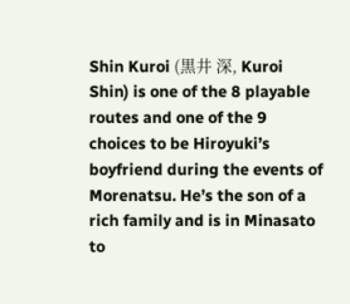Shin Kuroi (黒井 深, Kuroi Shin) is one of the 8 playable routes and one of the 9 choices to be Hiroyuki’s boyfriend during the events of Morenatsu. He’s the son of a rich family and is in Minasato to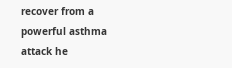recover from a powerful asthma attack he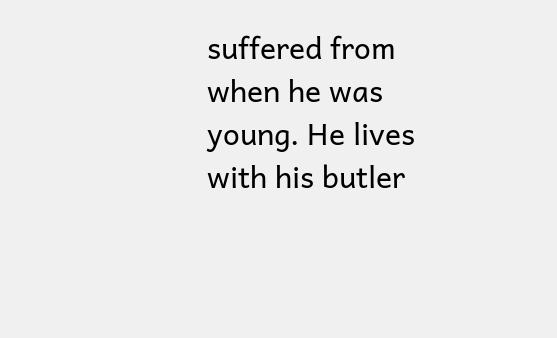suffered from when he was young. He lives with his butler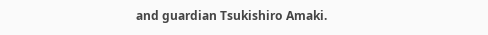and guardian Tsukishiro Amaki.